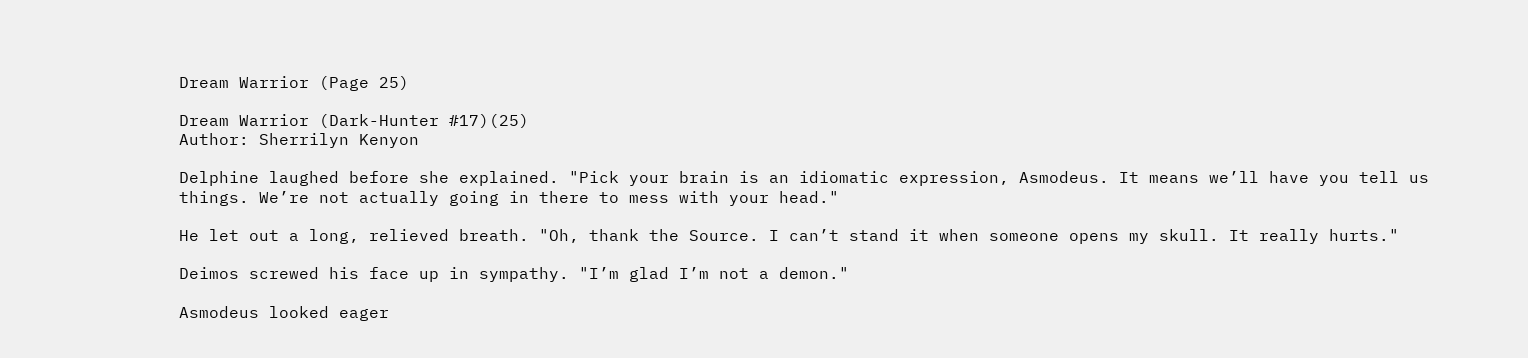Dream Warrior (Page 25)

Dream Warrior (Dark-Hunter #17)(25)
Author: Sherrilyn Kenyon

Delphine laughed before she explained. "Pick your brain is an idiomatic expression, Asmodeus. It means we’ll have you tell us things. We’re not actually going in there to mess with your head."

He let out a long, relieved breath. "Oh, thank the Source. I can’t stand it when someone opens my skull. It really hurts."

Deimos screwed his face up in sympathy. "I’m glad I’m not a demon."

Asmodeus looked eager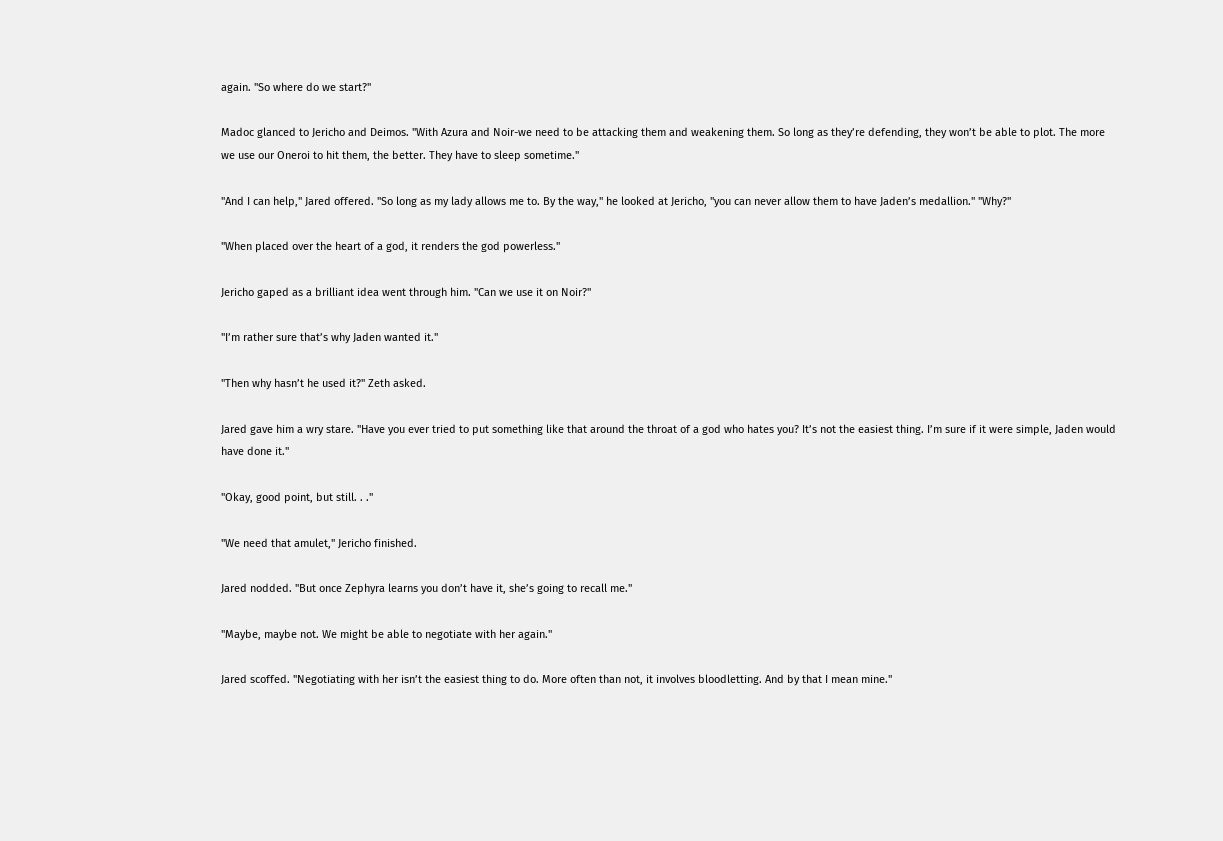again. "So where do we start?"

Madoc glanced to Jericho and Deimos. "With Azura and Noir-we need to be attacking them and weakening them. So long as they’re defending, they won’t be able to plot. The more we use our Oneroi to hit them, the better. They have to sleep sometime."

"And I can help," Jared offered. "So long as my lady allows me to. By the way," he looked at Jericho, "you can never allow them to have Jaden’s medallion." "Why?"

"When placed over the heart of a god, it renders the god powerless."

Jericho gaped as a brilliant idea went through him. "Can we use it on Noir?"

"I’m rather sure that’s why Jaden wanted it."

"Then why hasn’t he used it?" Zeth asked.

Jared gave him a wry stare. "Have you ever tried to put something like that around the throat of a god who hates you? It’s not the easiest thing. I’m sure if it were simple, Jaden would have done it."

"Okay, good point, but still. . ."

"We need that amulet," Jericho finished.

Jared nodded. "But once Zephyra learns you don’t have it, she’s going to recall me."

"Maybe, maybe not. We might be able to negotiate with her again."

Jared scoffed. "Negotiating with her isn’t the easiest thing to do. More often than not, it involves bloodletting. And by that I mean mine."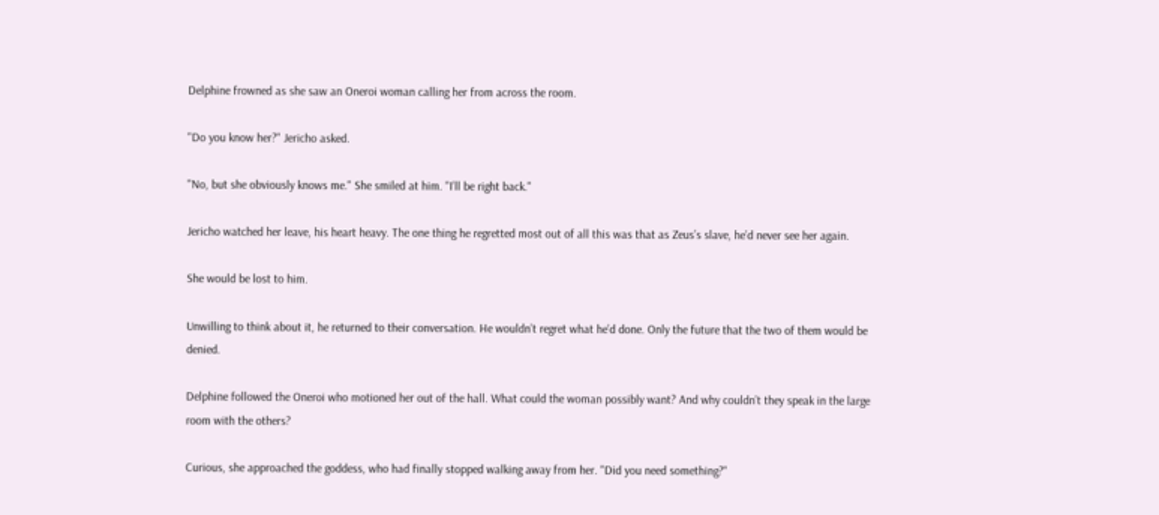Delphine frowned as she saw an Oneroi woman calling her from across the room.

"Do you know her?" Jericho asked.

"No, but she obviously knows me." She smiled at him. "I’ll be right back."

Jericho watched her leave, his heart heavy. The one thing he regretted most out of all this was that as Zeus’s slave, he’d never see her again.

She would be lost to him.

Unwilling to think about it, he returned to their conversation. He wouldn’t regret what he’d done. Only the future that the two of them would be denied.

Delphine followed the Oneroi who motioned her out of the hall. What could the woman possibly want? And why couldn’t they speak in the large room with the others?

Curious, she approached the goddess, who had finally stopped walking away from her. "Did you need something?"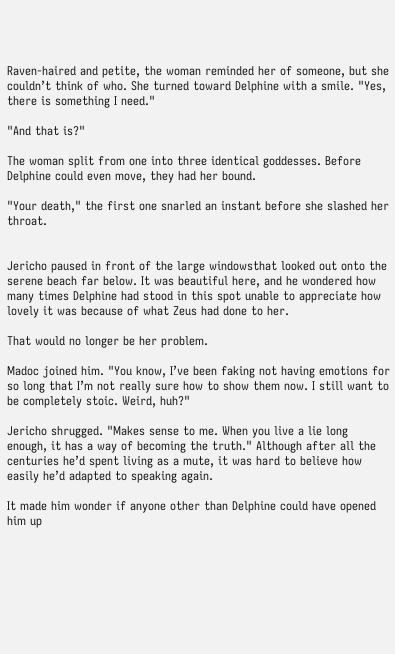Raven-haired and petite, the woman reminded her of someone, but she couldn’t think of who. She turned toward Delphine with a smile. "Yes, there is something I need."

"And that is?"

The woman split from one into three identical goddesses. Before Delphine could even move, they had her bound.

"Your death," the first one snarled an instant before she slashed her throat.


Jericho paused in front of the large windowsthat looked out onto the serene beach far below. It was beautiful here, and he wondered how many times Delphine had stood in this spot unable to appreciate how lovely it was because of what Zeus had done to her.

That would no longer be her problem.

Madoc joined him. "You know, I’ve been faking not having emotions for so long that I’m not really sure how to show them now. I still want to be completely stoic. Weird, huh?"

Jericho shrugged. "Makes sense to me. When you live a lie long enough, it has a way of becoming the truth." Although after all the centuries he’d spent living as a mute, it was hard to believe how easily he’d adapted to speaking again.

It made him wonder if anyone other than Delphine could have opened him up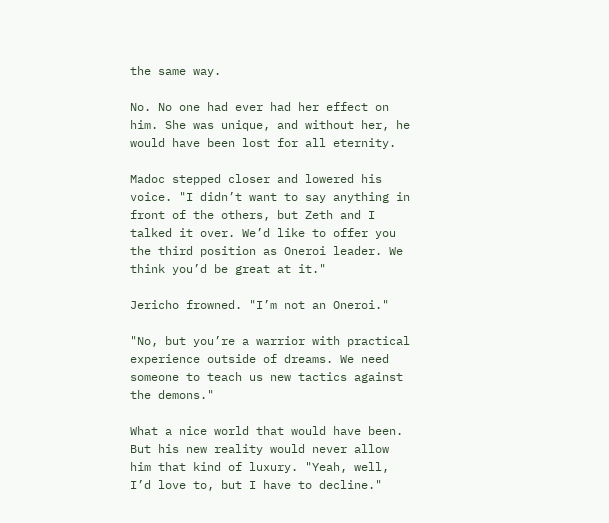the same way.

No. No one had ever had her effect on him. She was unique, and without her, he would have been lost for all eternity.

Madoc stepped closer and lowered his voice. "I didn’t want to say anything in front of the others, but Zeth and I talked it over. We’d like to offer you the third position as Oneroi leader. We think you’d be great at it."

Jericho frowned. "I’m not an Oneroi."

"No, but you’re a warrior with practical experience outside of dreams. We need someone to teach us new tactics against the demons."

What a nice world that would have been. But his new reality would never allow him that kind of luxury. "Yeah, well, I’d love to, but I have to decline."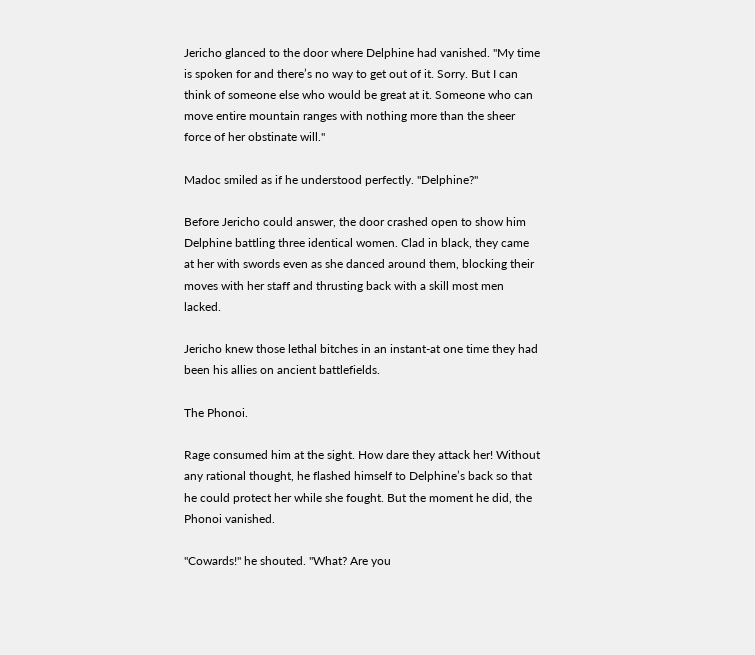Jericho glanced to the door where Delphine had vanished. "My time is spoken for and there’s no way to get out of it. Sorry. But I can think of someone else who would be great at it. Someone who can move entire mountain ranges with nothing more than the sheer force of her obstinate will."

Madoc smiled as if he understood perfectly. "Delphine?"

Before Jericho could answer, the door crashed open to show him Delphine battling three identical women. Clad in black, they came at her with swords even as she danced around them, blocking their moves with her staff and thrusting back with a skill most men lacked.

Jericho knew those lethal bitches in an instant-at one time they had been his allies on ancient battlefields.

The Phonoi.

Rage consumed him at the sight. How dare they attack her! Without any rational thought, he flashed himself to Delphine’s back so that he could protect her while she fought. But the moment he did, the Phonoi vanished.

"Cowards!" he shouted. "What? Are you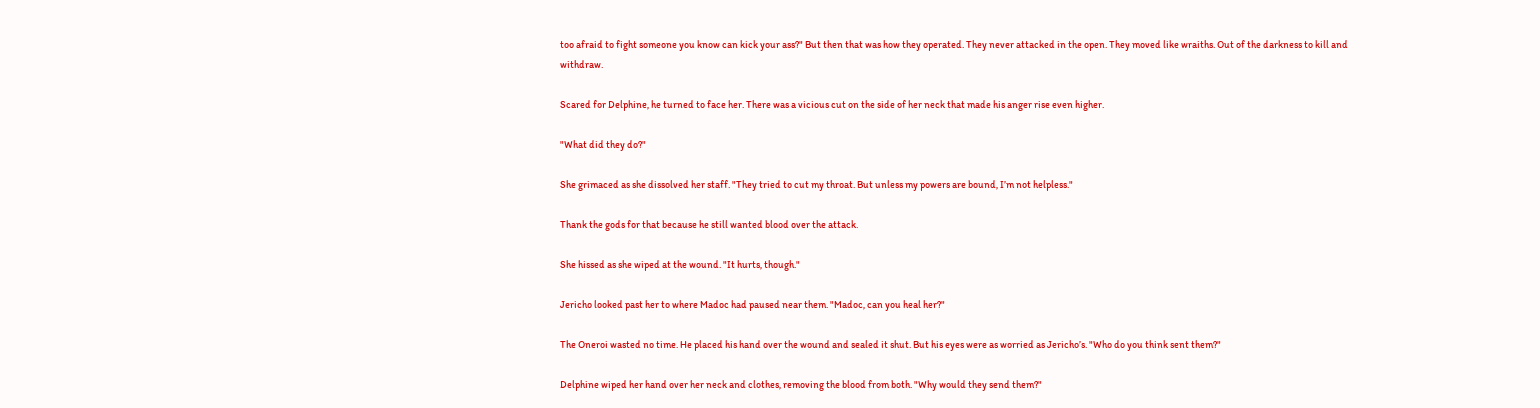too afraid to fight someone you know can kick your ass?" But then that was how they operated. They never attacked in the open. They moved like wraiths. Out of the darkness to kill and withdraw.

Scared for Delphine, he turned to face her. There was a vicious cut on the side of her neck that made his anger rise even higher.

"What did they do?"

She grimaced as she dissolved her staff. "They tried to cut my throat. But unless my powers are bound, I’m not helpless."

Thank the gods for that because he still wanted blood over the attack.

She hissed as she wiped at the wound. "It hurts, though."

Jericho looked past her to where Madoc had paused near them. "Madoc, can you heal her?"

The Oneroi wasted no time. He placed his hand over the wound and sealed it shut. But his eyes were as worried as Jericho’s. "Who do you think sent them?"

Delphine wiped her hand over her neck and clothes, removing the blood from both. "Why would they send them?"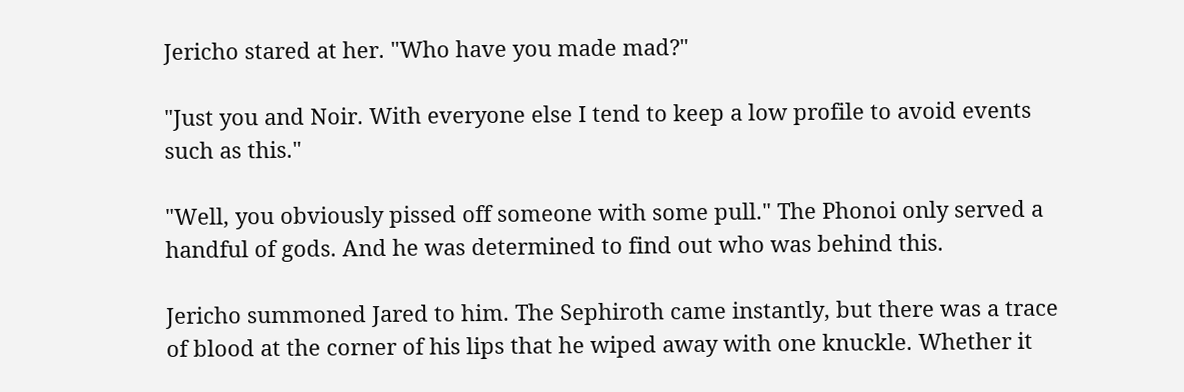Jericho stared at her. "Who have you made mad?"

"Just you and Noir. With everyone else I tend to keep a low profile to avoid events such as this."

"Well, you obviously pissed off someone with some pull." The Phonoi only served a handful of gods. And he was determined to find out who was behind this.

Jericho summoned Jared to him. The Sephiroth came instantly, but there was a trace of blood at the corner of his lips that he wiped away with one knuckle. Whether it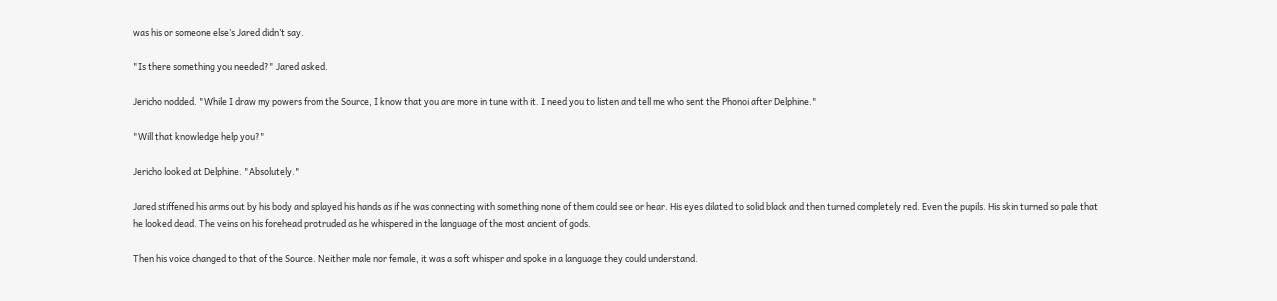was his or someone else’s Jared didn’t say.

"Is there something you needed?" Jared asked.

Jericho nodded. "While I draw my powers from the Source, I know that you are more in tune with it. I need you to listen and tell me who sent the Phonoi after Delphine."

"Will that knowledge help you?"

Jericho looked at Delphine. "Absolutely."

Jared stiffened his arms out by his body and splayed his hands as if he was connecting with something none of them could see or hear. His eyes dilated to solid black and then turned completely red. Even the pupils. His skin turned so pale that he looked dead. The veins on his forehead protruded as he whispered in the language of the most ancient of gods.

Then his voice changed to that of the Source. Neither male nor female, it was a soft whisper and spoke in a language they could understand.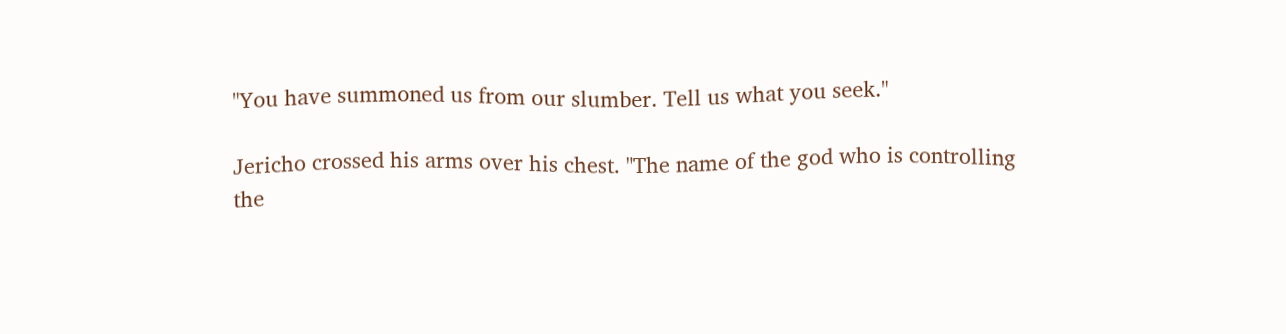"You have summoned us from our slumber. Tell us what you seek."

Jericho crossed his arms over his chest. "The name of the god who is controlling the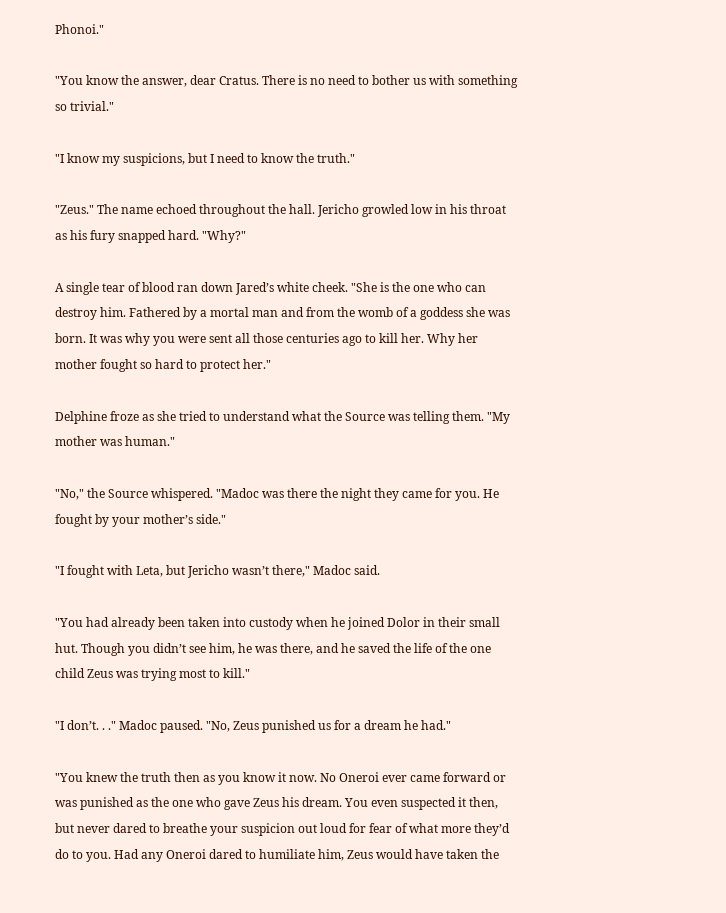Phonoi."

"You know the answer, dear Cratus. There is no need to bother us with something so trivial."

"I know my suspicions, but I need to know the truth."

"Zeus." The name echoed throughout the hall. Jericho growled low in his throat as his fury snapped hard. "Why?"

A single tear of blood ran down Jared’s white cheek. "She is the one who can destroy him. Fathered by a mortal man and from the womb of a goddess she was born. It was why you were sent all those centuries ago to kill her. Why her mother fought so hard to protect her."

Delphine froze as she tried to understand what the Source was telling them. "My mother was human."

"No," the Source whispered. "Madoc was there the night they came for you. He fought by your mother’s side."

"I fought with Leta, but Jericho wasn’t there," Madoc said.

"You had already been taken into custody when he joined Dolor in their small hut. Though you didn’t see him, he was there, and he saved the life of the one child Zeus was trying most to kill."

"I don’t. . ." Madoc paused. "No, Zeus punished us for a dream he had."

"You knew the truth then as you know it now. No Oneroi ever came forward or was punished as the one who gave Zeus his dream. You even suspected it then, but never dared to breathe your suspicion out loud for fear of what more they’d do to you. Had any Oneroi dared to humiliate him, Zeus would have taken the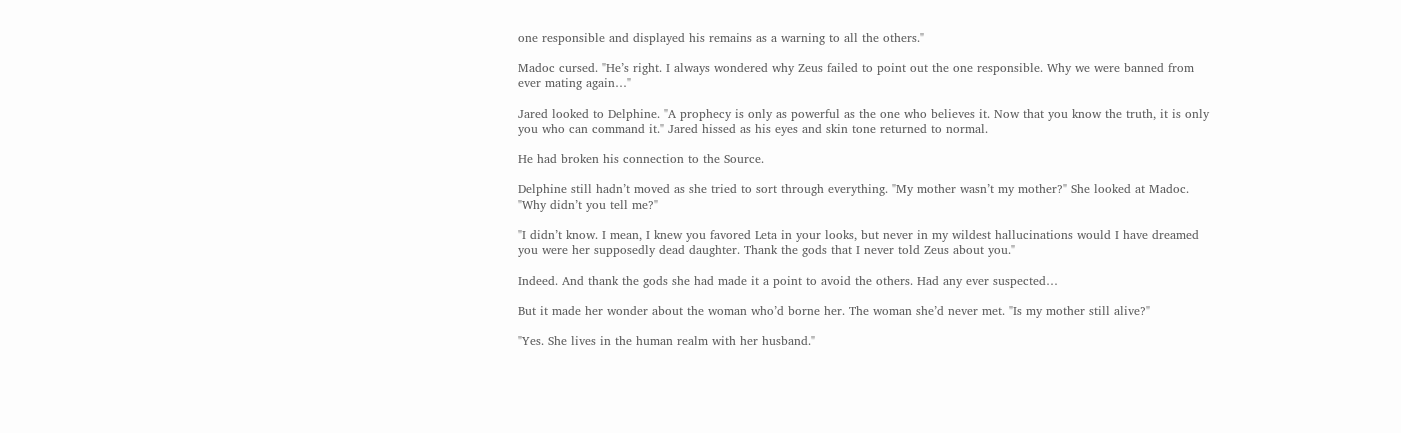one responsible and displayed his remains as a warning to all the others."

Madoc cursed. "He’s right. I always wondered why Zeus failed to point out the one responsible. Why we were banned from ever mating again…"

Jared looked to Delphine. "A prophecy is only as powerful as the one who believes it. Now that you know the truth, it is only you who can command it." Jared hissed as his eyes and skin tone returned to normal.

He had broken his connection to the Source.

Delphine still hadn’t moved as she tried to sort through everything. "My mother wasn’t my mother?" She looked at Madoc. "Why didn’t you tell me?"

"I didn’t know. I mean, I knew you favored Leta in your looks, but never in my wildest hallucinations would I have dreamed you were her supposedly dead daughter. Thank the gods that I never told Zeus about you."

Indeed. And thank the gods she had made it a point to avoid the others. Had any ever suspected…

But it made her wonder about the woman who’d borne her. The woman she’d never met. "Is my mother still alive?"

"Yes. She lives in the human realm with her husband."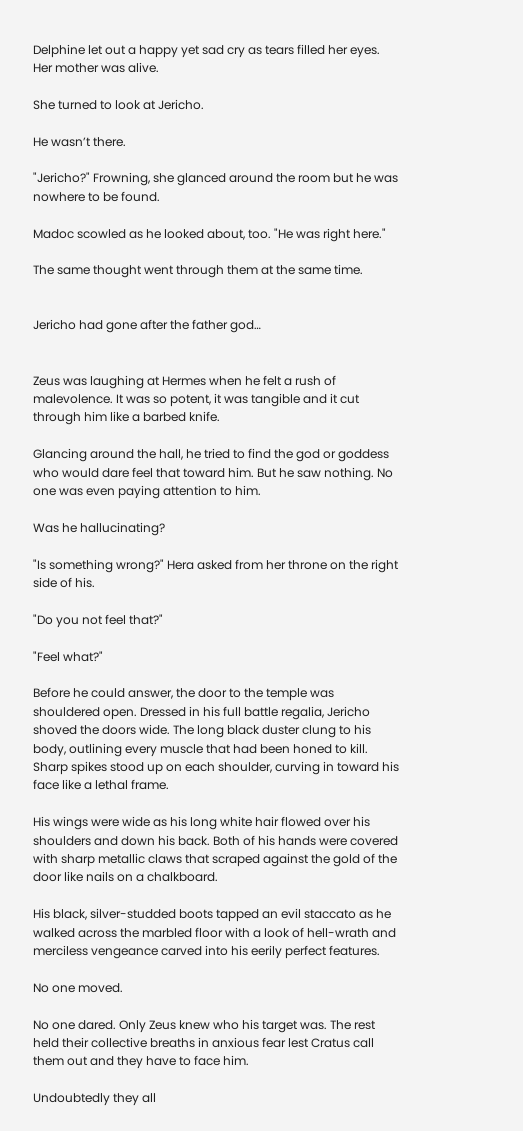Delphine let out a happy yet sad cry as tears filled her eyes. Her mother was alive.

She turned to look at Jericho.

He wasn’t there.

"Jericho?" Frowning, she glanced around the room but he was nowhere to be found.

Madoc scowled as he looked about, too. "He was right here."

The same thought went through them at the same time.


Jericho had gone after the father god…


Zeus was laughing at Hermes when he felt a rush of malevolence. It was so potent, it was tangible and it cut through him like a barbed knife.

Glancing around the hall, he tried to find the god or goddess who would dare feel that toward him. But he saw nothing. No one was even paying attention to him.

Was he hallucinating?

"Is something wrong?" Hera asked from her throne on the right side of his.

"Do you not feel that?"

"Feel what?"

Before he could answer, the door to the temple was shouldered open. Dressed in his full battle regalia, Jericho shoved the doors wide. The long black duster clung to his body, outlining every muscle that had been honed to kill. Sharp spikes stood up on each shoulder, curving in toward his face like a lethal frame.

His wings were wide as his long white hair flowed over his shoulders and down his back. Both of his hands were covered with sharp metallic claws that scraped against the gold of the door like nails on a chalkboard.

His black, silver-studded boots tapped an evil staccato as he walked across the marbled floor with a look of hell-wrath and merciless vengeance carved into his eerily perfect features.

No one moved.

No one dared. Only Zeus knew who his target was. The rest held their collective breaths in anxious fear lest Cratus call them out and they have to face him.

Undoubtedly they all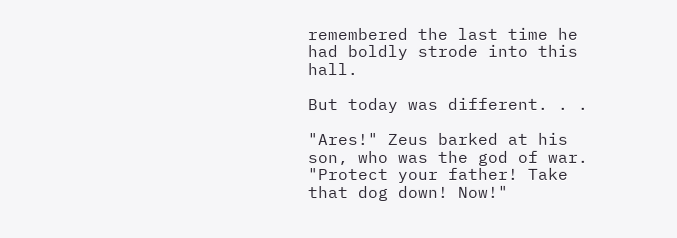remembered the last time he had boldly strode into this hall.

But today was different. . .

"Ares!" Zeus barked at his son, who was the god of war. "Protect your father! Take that dog down! Now!"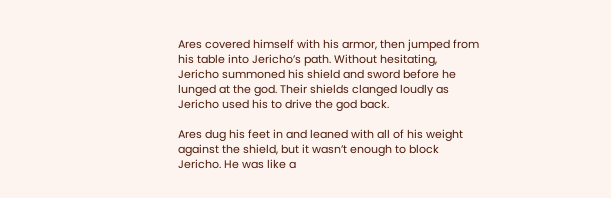Ares covered himself with his armor, then jumped from his table into Jericho’s path. Without hesitating, Jericho summoned his shield and sword before he lunged at the god. Their shields clanged loudly as Jericho used his to drive the god back.

Ares dug his feet in and leaned with all of his weight against the shield, but it wasn’t enough to block Jericho. He was like a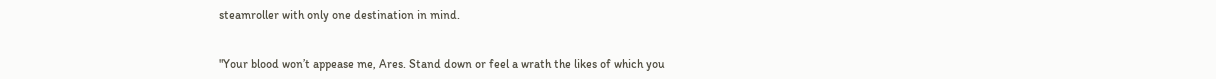steamroller with only one destination in mind.


"Your blood won’t appease me, Ares. Stand down or feel a wrath the likes of which you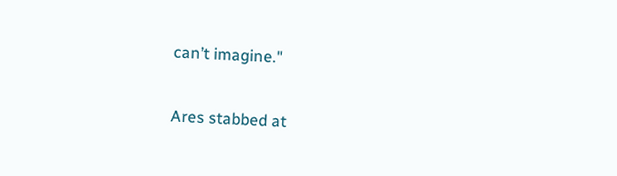can’t imagine."

Ares stabbed at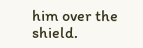him over the shield.